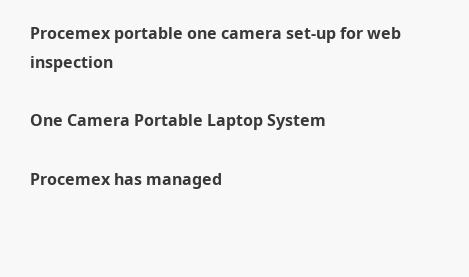Procemex portable one camera set-up for web inspection

One Camera Portable Laptop System

Procemex has managed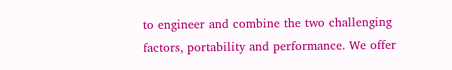to engineer and combine the two challenging factors, portability and performance. We offer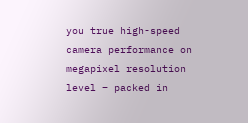you true high-speed camera performance on megapixel resolution level – packed in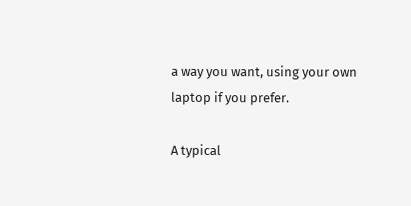a way you want, using your own laptop if you prefer.

A typical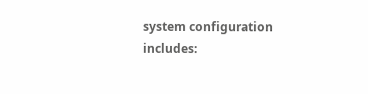system configuration includes: